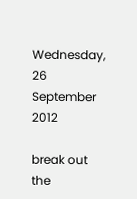Wednesday, 26 September 2012

break out the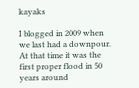kayaks

I blogged in 2009 when we last had a downpour. At that time it was the first proper flood in 50 years around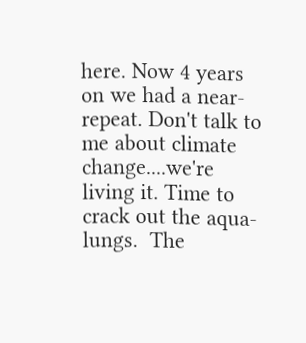here. Now 4 years on we had a near-repeat. Don't talk to me about climate change....we're living it. Time to crack out the aqua-lungs.  The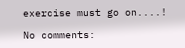exercise must go on....!

No comments: